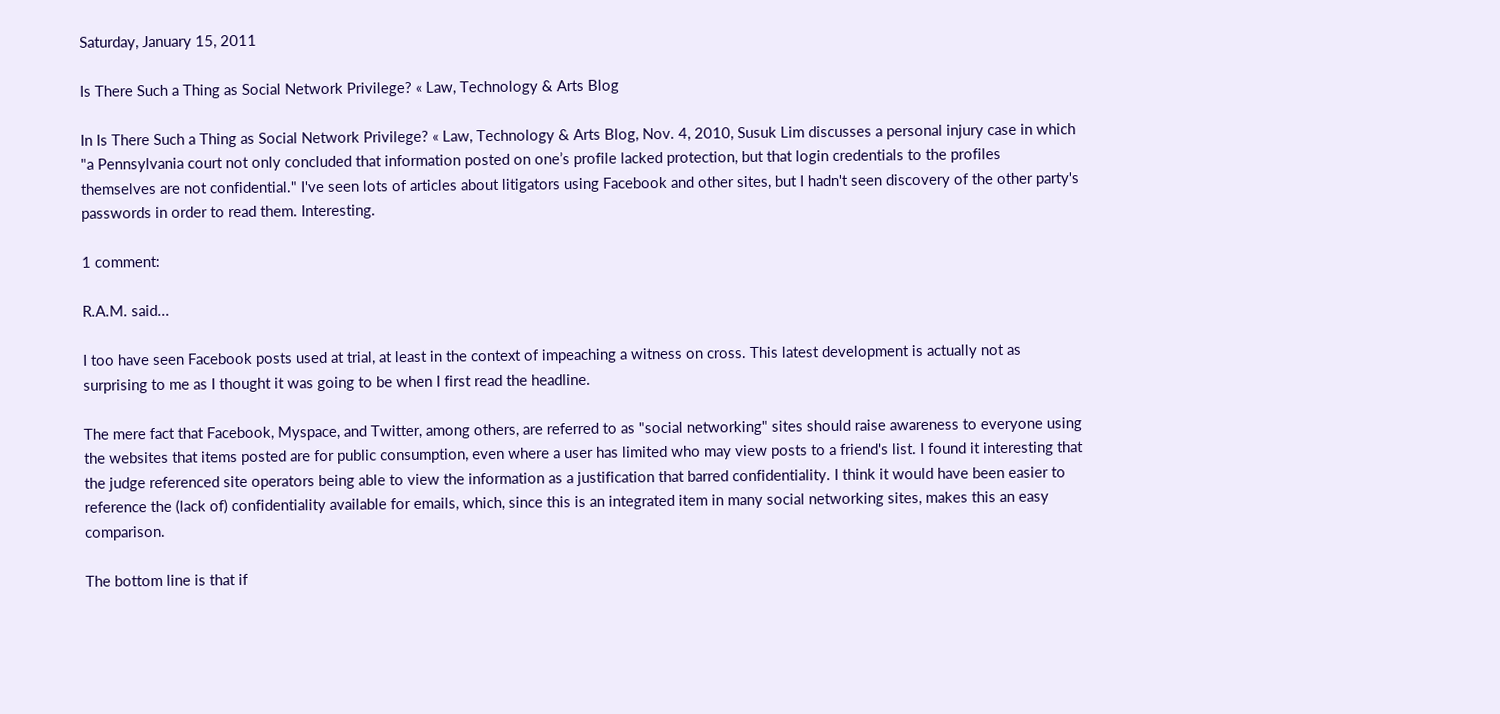Saturday, January 15, 2011

Is There Such a Thing as Social Network Privilege? « Law, Technology & Arts Blog

In Is There Such a Thing as Social Network Privilege? « Law, Technology & Arts Blog, Nov. 4, 2010, Susuk Lim discusses a personal injury case in which "a Pennsylvania court not only concluded that information posted on one’s profile lacked protection, but that login credentials to the profiles themselves are not confidential." I've seen lots of articles about litigators using Facebook and other sites, but I hadn't seen discovery of the other party's passwords in order to read them. Interesting.

1 comment:

R.A.M. said...

I too have seen Facebook posts used at trial, at least in the context of impeaching a witness on cross. This latest development is actually not as surprising to me as I thought it was going to be when I first read the headline.

The mere fact that Facebook, Myspace, and Twitter, among others, are referred to as "social networking" sites should raise awareness to everyone using the websites that items posted are for public consumption, even where a user has limited who may view posts to a friend's list. I found it interesting that the judge referenced site operators being able to view the information as a justification that barred confidentiality. I think it would have been easier to reference the (lack of) confidentiality available for emails, which, since this is an integrated item in many social networking sites, makes this an easy comparison.

The bottom line is that if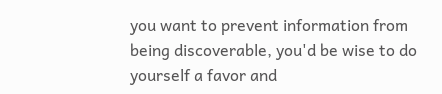you want to prevent information from being discoverable, you'd be wise to do yourself a favor and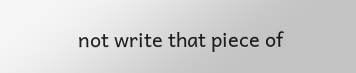not write that piece of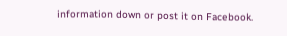information down or post it on Facebook.